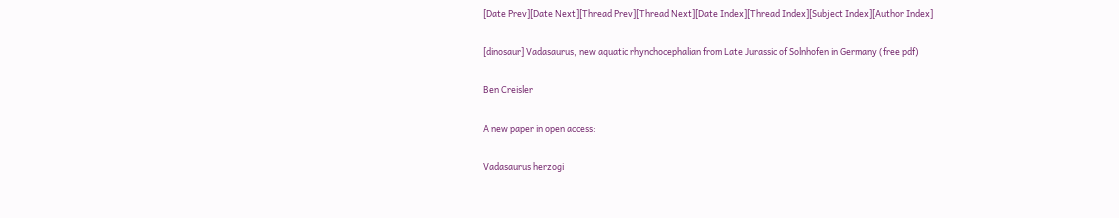[Date Prev][Date Next][Thread Prev][Thread Next][Date Index][Thread Index][Subject Index][Author Index]

[dinosaur] Vadasaurus, new aquatic rhynchocephalian from Late Jurassic of Solnhofen in Germany (free pdf)

Ben Creisler

A new paper in open access:

Vadasaurus herzogi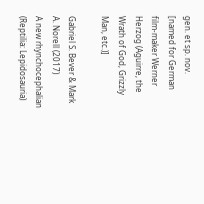gen. et sp. nov.
[named for German film-maker Werner Herzog (Aguirre, the Wrath of God, Grizzly Man, etc.)]

Gabriel S. Bever & Mark A. Norell (2017)
A new rhynchocephalian (Reptilia: Lepidosauria)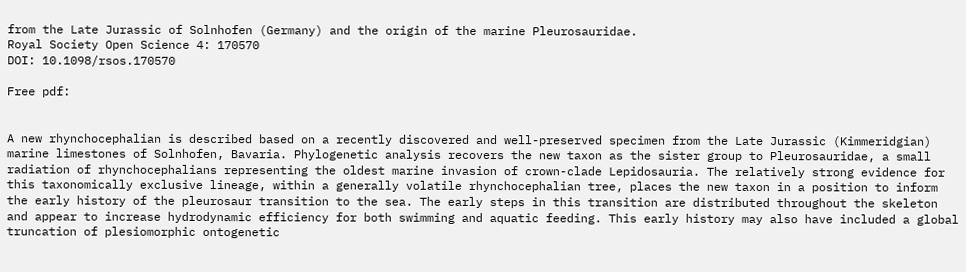from the Late Jurassic of Solnhofen (Germany) and the origin of the marine Pleurosauridae.
Royal Society Open Science 4: 170570
DOI: 10.1098/rsos.170570

Free pdf:


A new rhynchocephalian is described based on a recently discovered and well-preserved specimen from the Late Jurassic (Kimmeridgian) marine limestones of Solnhofen, Bavaria. Phylogenetic analysis recovers the new taxon as the sister group to Pleurosauridae, a small radiation of rhynchocephalians representing the oldest marine invasion of crown-clade Lepidosauria. The relatively strong evidence for this taxonomically exclusive lineage, within a generally volatile rhynchocephalian tree, places the new taxon in a position to inform the early history of the pleurosaur transition to the sea. The early steps in this transition are distributed throughout the skeleton and appear to increase hydrodynamic efficiency for both swimming and aquatic feeding. This early history may also have included a global truncation of plesiomorphic ontogenetic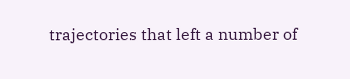trajectories that left a number of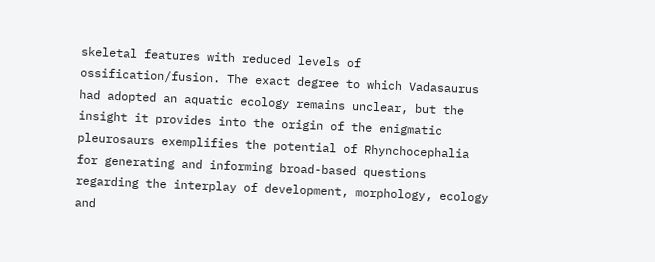skeletal features with reduced levels of ossification/fusion. The exact degree to which Vadasaurus had adopted an aquatic ecology remains unclear, but the insight it provides into the origin of the enigmatic pleurosaurs exemplifies the potential of Rhynchocephalia for generating and informing broad-based questions regarding the interplay of development, morphology, ecology and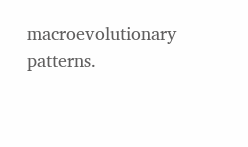macroevolutionary patterns.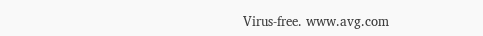Virus-free. www.avg.com